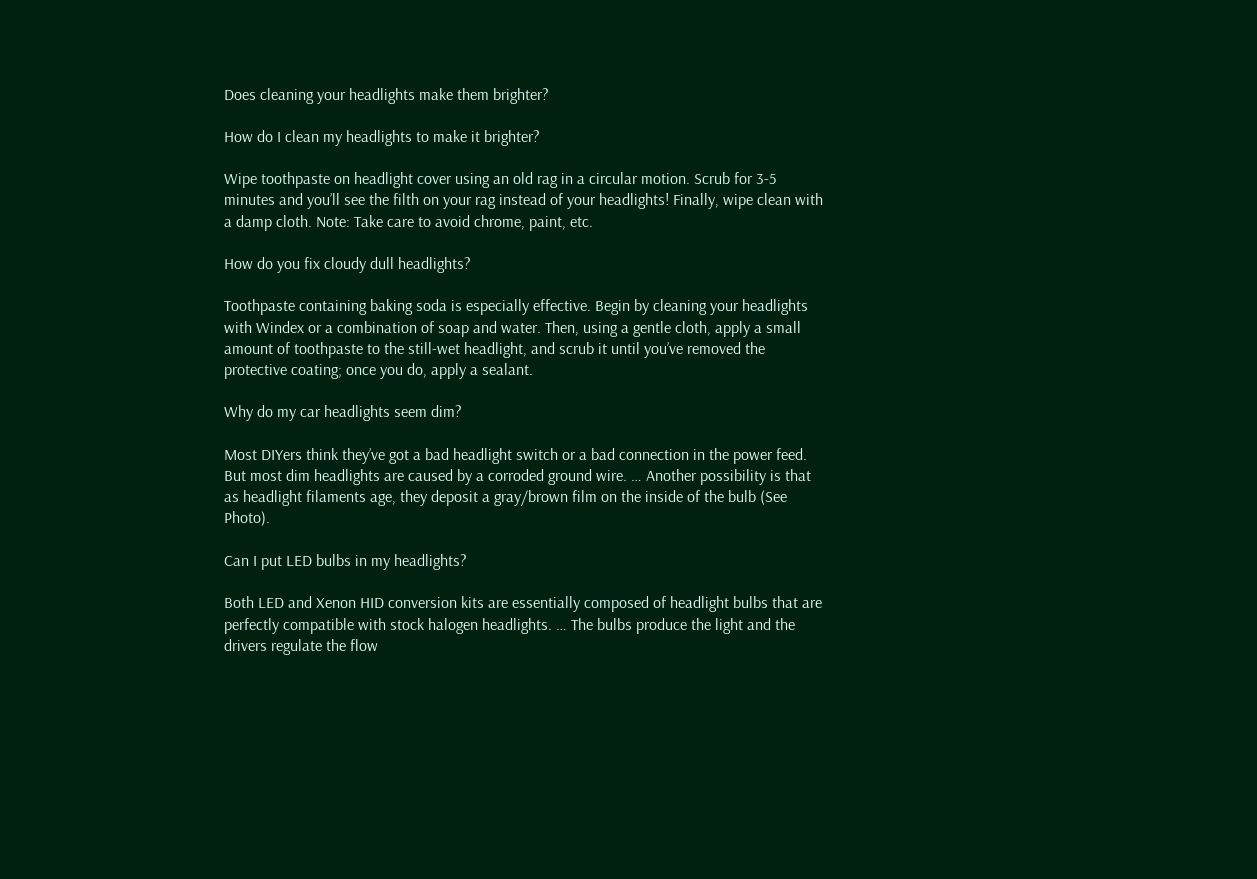Does cleaning your headlights make them brighter?

How do I clean my headlights to make it brighter?

Wipe toothpaste on headlight cover using an old rag in a circular motion. Scrub for 3-5 minutes and you’ll see the filth on your rag instead of your headlights! Finally, wipe clean with a damp cloth. Note: Take care to avoid chrome, paint, etc.

How do you fix cloudy dull headlights?

Toothpaste containing baking soda is especially effective. Begin by cleaning your headlights with Windex or a combination of soap and water. Then, using a gentle cloth, apply a small amount of toothpaste to the still-wet headlight, and scrub it until you’ve removed the protective coating; once you do, apply a sealant.

Why do my car headlights seem dim?

Most DIYers think they’ve got a bad headlight switch or a bad connection in the power feed. But most dim headlights are caused by a corroded ground wire. … Another possibility is that as headlight filaments age, they deposit a gray/brown film on the inside of the bulb (See Photo).

Can I put LED bulbs in my headlights?

Both LED and Xenon HID conversion kits are essentially composed of headlight bulbs that are perfectly compatible with stock halogen headlights. … The bulbs produce the light and the drivers regulate the flow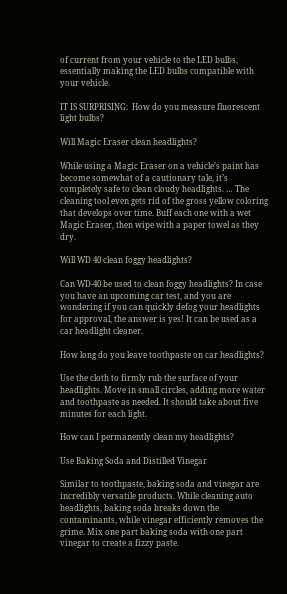of current from your vehicle to the LED bulbs, essentially making the LED bulbs compatible with your vehicle.

IT IS SURPRISING:  How do you measure fluorescent light bulbs?

Will Magic Eraser clean headlights?

While using a Magic Eraser on a vehicle’s paint has become somewhat of a cautionary tale, it’s completely safe to clean cloudy headlights. … The cleaning tool even gets rid of the gross yellow coloring that develops over time. Buff each one with a wet Magic Eraser, then wipe with a paper towel as they dry.

Will WD 40 clean foggy headlights?

Can WD-40 be used to clean foggy headlights? In case you have an upcoming car test, and you are wondering if you can quickly defog your headlights for approval, the answer is yes! It can be used as a car headlight cleaner.

How long do you leave toothpaste on car headlights?

Use the cloth to firmly rub the surface of your headlights. Move in small circles, adding more water and toothpaste as needed. It should take about five minutes for each light.

How can I permanently clean my headlights?

Use Baking Soda and Distilled Vinegar

Similar to toothpaste, baking soda and vinegar are incredibly versatile products. While cleaning auto headlights, baking soda breaks down the contaminants, while vinegar efficiently removes the grime. Mix one part baking soda with one part vinegar to create a fizzy paste.